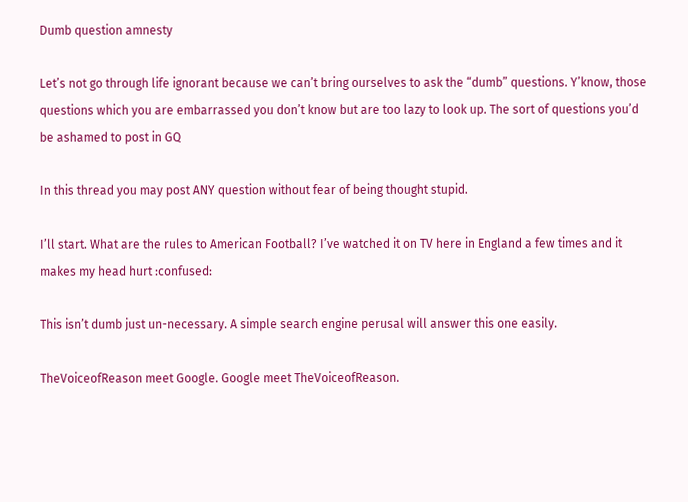Dumb question amnesty

Let’s not go through life ignorant because we can’t bring ourselves to ask the “dumb” questions. Y’know, those questions which you are embarrassed you don’t know but are too lazy to look up. The sort of questions you’d be ashamed to post in GQ

In this thread you may post ANY question without fear of being thought stupid.

I’ll start. What are the rules to American Football? I’ve watched it on TV here in England a few times and it makes my head hurt :confused:

This isn’t dumb just un-necessary. A simple search engine perusal will answer this one easily.

TheVoiceofReason meet Google. Google meet TheVoiceofReason.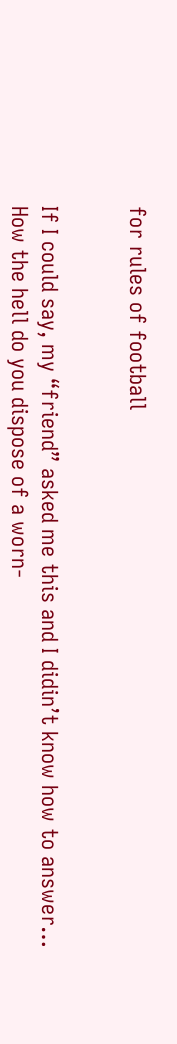for rules of football


If I could say, my “friend” asked me this and I didin’t know how to answer…
How the hell do you dispose of a worn-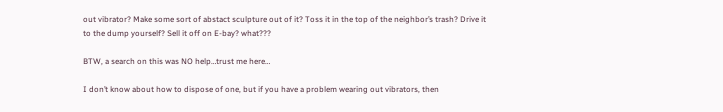out vibrator? Make some sort of abstact sculpture out of it? Toss it in the top of the neighbor’s trash? Drive it to the dump yourself? Sell it off on E-bay? what???

BTW, a search on this was NO help…trust me here…

I don’t know about how to dispose of one, but if you have a problem wearing out vibrators, then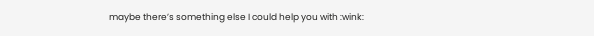maybe there’s something else I could help you with :wink: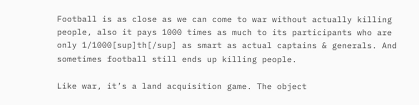Football is as close as we can come to war without actually killing people, also it pays 1000 times as much to its participants who are only 1/1000[sup]th[/sup] as smart as actual captains & generals. And sometimes football still ends up killing people.

Like war, it’s a land acquisition game. The object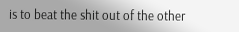is to beat the shit out of the other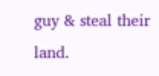guy & steal their land.